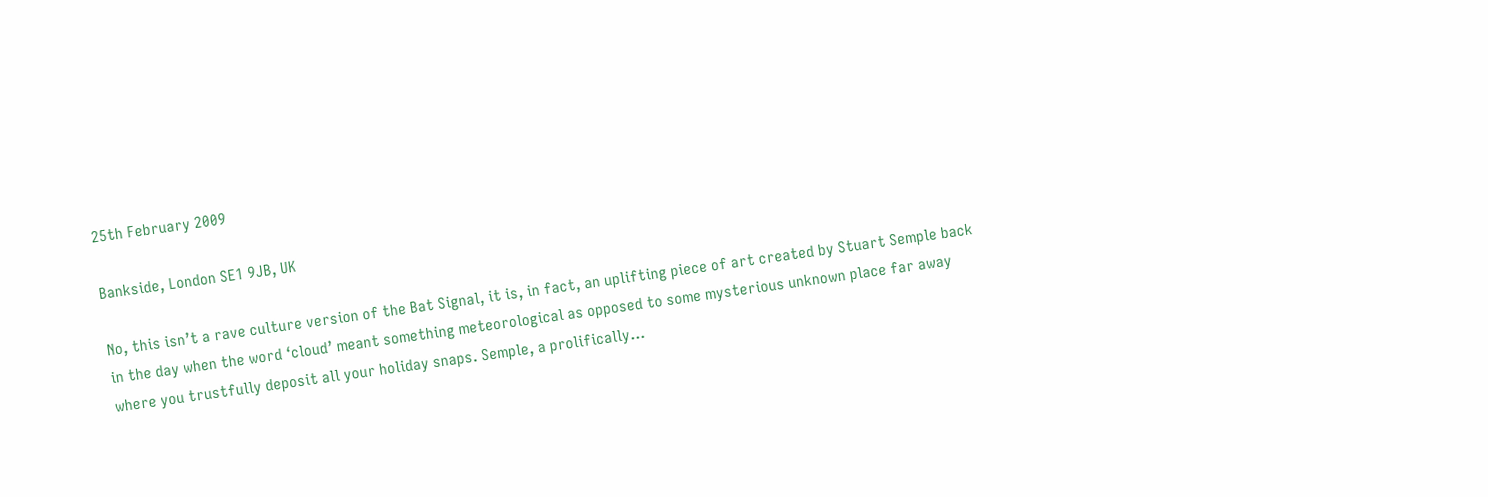25th February 2009

Bankside, London SE1 9JB, UK

No, this isn’t a rave culture version of the Bat Signal, it is, in fact, an uplifting piece of art created by Stuart Semple back in the day when the word ‘cloud’ meant something meteorological as opposed to some mysterious unknown place far away where you trustfully deposit all your holiday snaps. Semple, a prolifically…